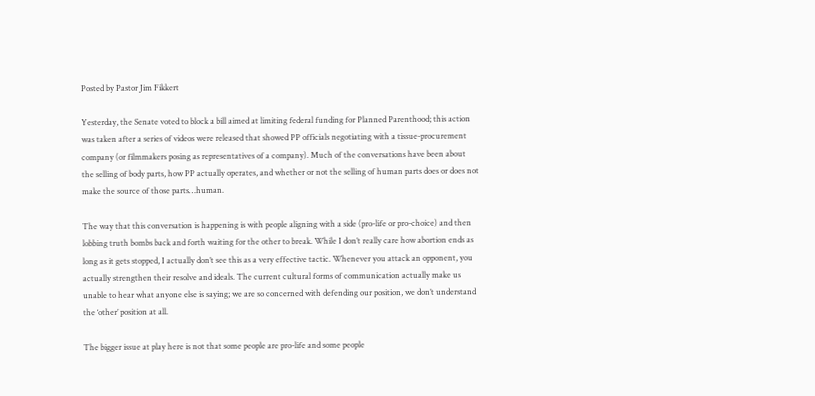Posted by Pastor Jim Fikkert

Yesterday, the Senate voted to block a bill aimed at limiting federal funding for Planned Parenthood; this action was taken after a series of videos were released that showed PP officials negotiating with a tissue-procurement company (or filmmakers posing as representatives of a company). Much of the conversations have been about the selling of body parts, how PP actually operates, and whether or not the selling of human parts does or does not make the source of those parts…human.

The way that this conversation is happening is with people aligning with a side (pro-life or pro-choice) and then lobbing truth bombs back and forth waiting for the other to break. While I don’t really care how abortion ends as long as it gets stopped, I actually don’t see this as a very effective tactic. Whenever you attack an opponent, you actually strengthen their resolve and ideals. The current cultural forms of communication actually make us unable to hear what anyone else is saying; we are so concerned with defending our position, we don’t understand the ‘other’ position at all.

The bigger issue at play here is not that some people are pro-life and some people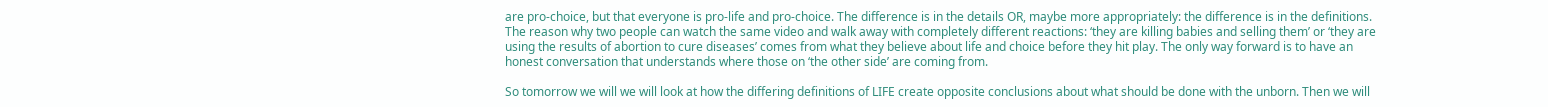are pro-choice, but that everyone is pro-life and pro-choice. The difference is in the details OR, maybe more appropriately: the difference is in the definitions. The reason why two people can watch the same video and walk away with completely different reactions: ‘they are killing babies and selling them’ or ‘they are using the results of abortion to cure diseases’ comes from what they believe about life and choice before they hit play. The only way forward is to have an honest conversation that understands where those on ‘the other side’ are coming from.

So tomorrow we will we will look at how the differing definitions of LIFE create opposite conclusions about what should be done with the unborn. Then we will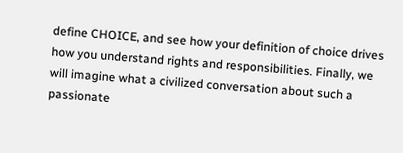define CHOICE, and see how your definition of choice drives how you understand rights and responsibilities. Finally, we will imagine what a civilized conversation about such a passionate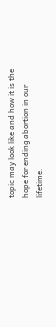topic may look like and how it is the hope for ending abortion in our lifetime.